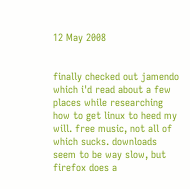12 May 2008


finally checked out jamendo which i'd read about a few places while researching how to get linux to heed my will. free music, not all of which sucks. downloads seem to be way slow, but firefox does a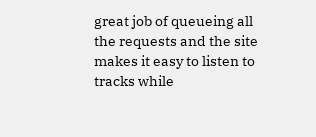great job of queueing all the requests and the site makes it easy to listen to tracks while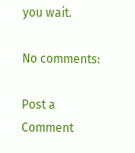you wait.

No comments:

Post a Comment